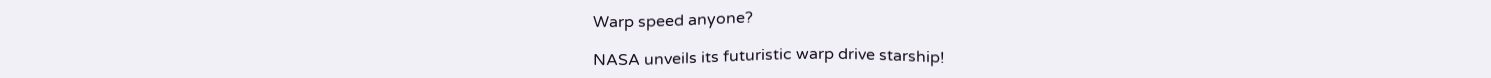Warp speed anyone?

NASA unveils its futuristic warp drive starship!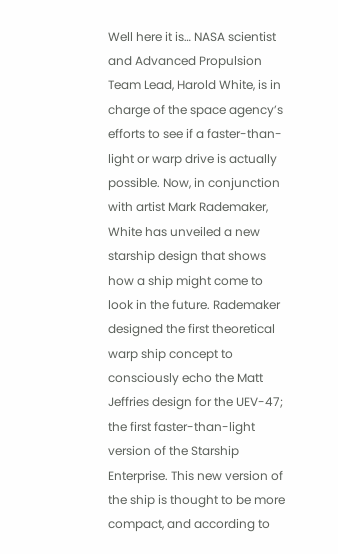Well here it is… NASA scientist and Advanced Propulsion Team Lead, Harold White, is in charge of the space agency’s efforts to see if a faster-than-light or warp drive is actually possible. Now, in conjunction with artist Mark Rademaker, White has unveiled a new starship design that shows how a ship might come to look in the future. Rademaker designed the first theoretical warp ship concept to consciously echo the Matt Jeffries design for the UEV-47; the first faster-than-light version of the Starship Enterprise. This new version of the ship is thought to be more compact, and according to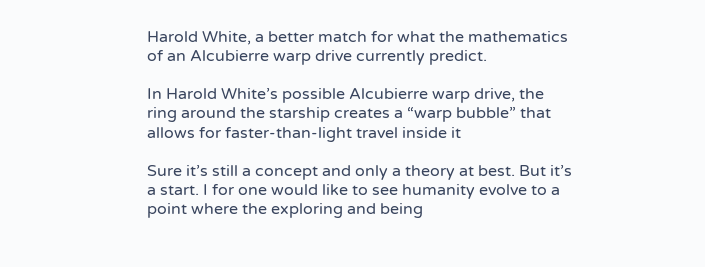Harold White, a better match for what the mathematics of an Alcubierre warp drive currently predict.

In Harold White’s possible Alcubierre warp drive, the ring around the starship creates a “warp bubble” that allows for faster-than-light travel inside it

Sure it’s still a concept and only a theory at best. But it’s a start. I for one would like to see humanity evolve to a point where the exploring and being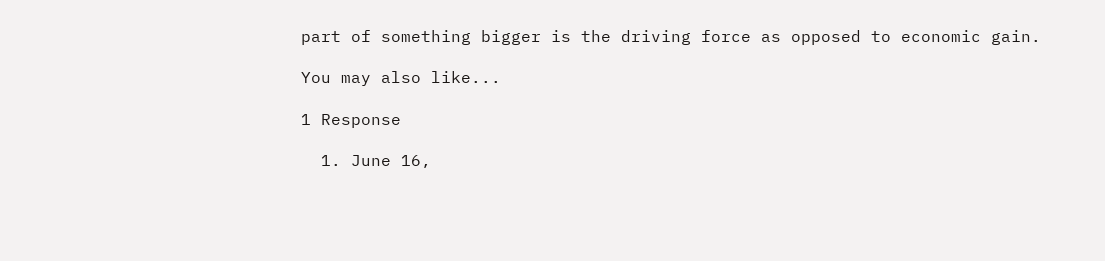part of something bigger is the driving force as opposed to economic gain.

You may also like...

1 Response

  1. June 16,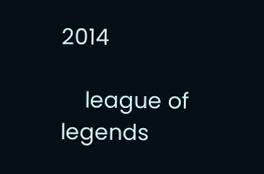2014

    league of legends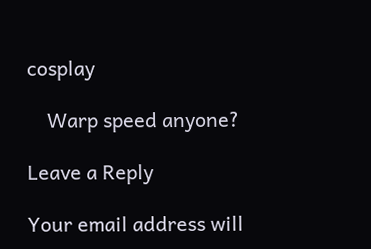cosplay

    Warp speed anyone?

Leave a Reply

Your email address will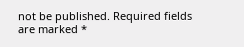not be published. Required fields are marked *